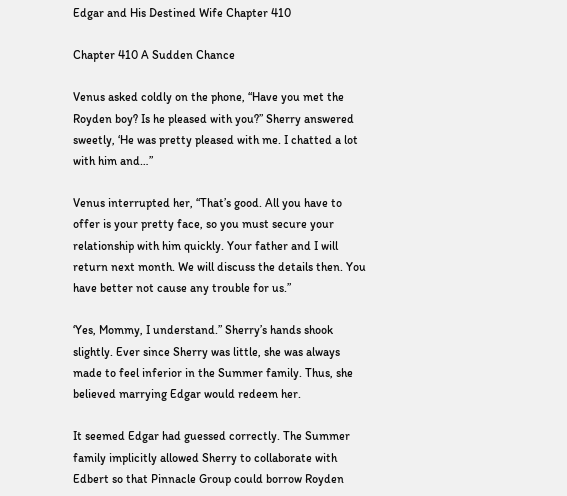Edgar and His Destined Wife Chapter 410

Chapter 410 A Sudden Chance

Venus asked coldly on the phone, “Have you met the Royden boy? Is he pleased with you?” Sherry answered sweetly, ‘He was pretty pleased with me. I chatted a lot with him and…”

Venus interrupted her, “That’s good. All you have to offer is your pretty face, so you must secure your relationship with him quickly. Your father and I will return next month. We will discuss the details then. You have better not cause any trouble for us.”

‘Yes, Mommy, I understand.” Sherry’s hands shook slightly. Ever since Sherry was little, she was always made to feel inferior in the Summer family. Thus, she believed marrying Edgar would redeem her.

It seemed Edgar had guessed correctly. The Summer family implicitly allowed Sherry to collaborate with Edbert so that Pinnacle Group could borrow Royden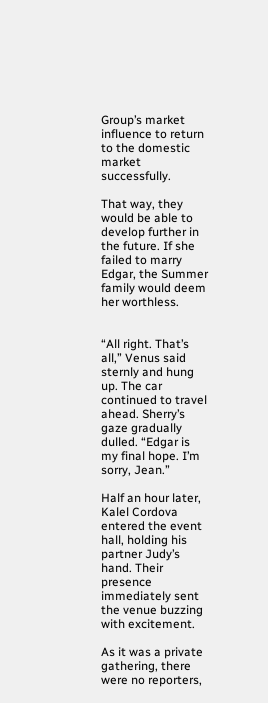Group’s market influence to return to the domestic market successfully.

That way, they would be able to develop further in the future. If she failed to marry Edgar, the Summer family would deem her worthless.


“All right. That’s all,” Venus said sternly and hung up. The car continued to travel ahead. Sherry’s gaze gradually dulled. “Edgar is my final hope. I’m sorry, Jean.”

Half an hour later, Kalel Cordova entered the event hall, holding his partner Judy’s hand. Their presence immediately sent the venue buzzing with excitement.

As it was a private gathering, there were no reporters,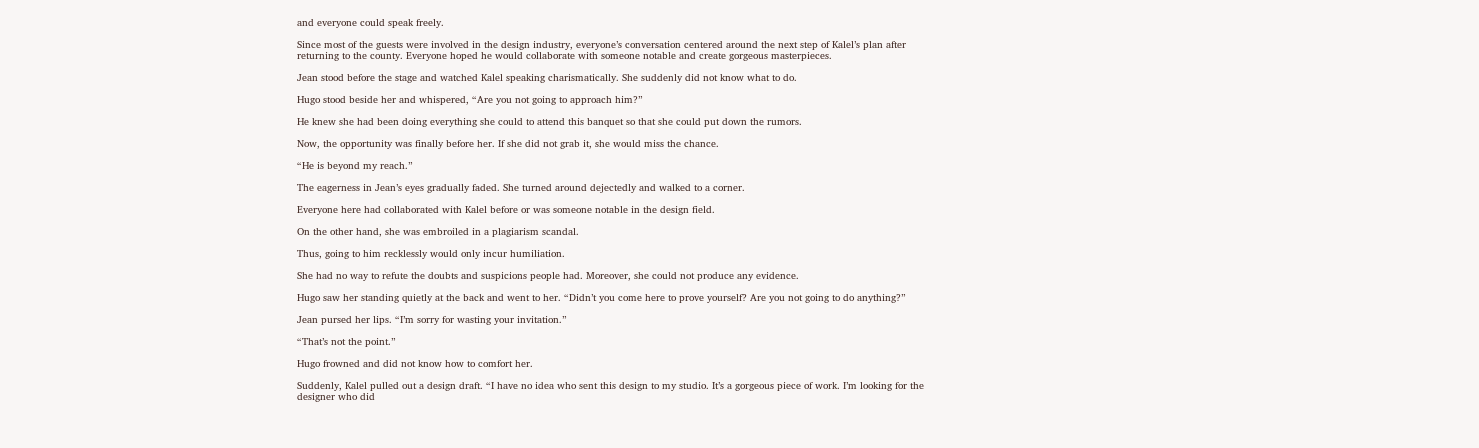and everyone could speak freely.

Since most of the guests were involved in the design industry, everyone’s conversation centered around the next step of Kalel’s plan after returning to the county. Everyone hoped he would collaborate with someone notable and create gorgeous masterpieces.

Jean stood before the stage and watched Kalel speaking charismatically. She suddenly did not know what to do.

Hugo stood beside her and whispered, “Are you not going to approach him?”

He knew she had been doing everything she could to attend this banquet so that she could put down the rumors.

Now, the opportunity was finally before her. If she did not grab it, she would miss the chance.

“He is beyond my reach.”

The eagerness in Jean’s eyes gradually faded. She turned around dejectedly and walked to a corner.

Everyone here had collaborated with Kalel before or was someone notable in the design field.

On the other hand, she was embroiled in a plagiarism scandal.

Thus, going to him recklessly would only incur humiliation.

She had no way to refute the doubts and suspicions people had. Moreover, she could not produce any evidence.

Hugo saw her standing quietly at the back and went to her. “Didn’t you come here to prove yourself? Are you not going to do anything?”

Jean pursed her lips. “I’m sorry for wasting your invitation.”

“That’s not the point.”

Hugo frowned and did not know how to comfort her.

Suddenly, Kalel pulled out a design draft. “I have no idea who sent this design to my studio. It’s a gorgeous piece of work. I’m looking for the designer who did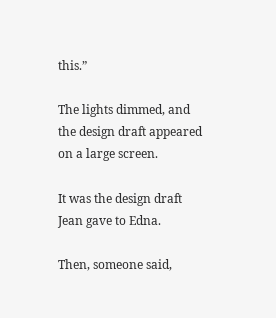this.”

The lights dimmed, and the design draft appeared on a large screen.

It was the design draft Jean gave to Edna.

Then, someone said,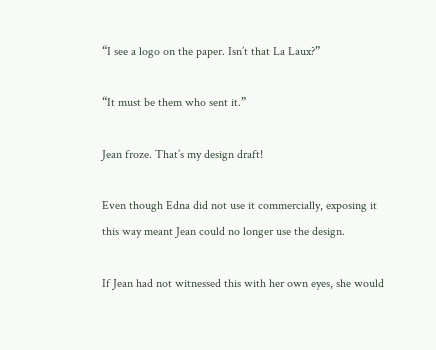“I see a logo on the paper. Isn’t that La Laux?”

“It must be them who sent it.”

Jean froze. That’s my design draft!

Even though Edna did not use it commercially, exposing it this way meant Jean could no longer use the design.

If Jean had not witnessed this with her own eyes, she would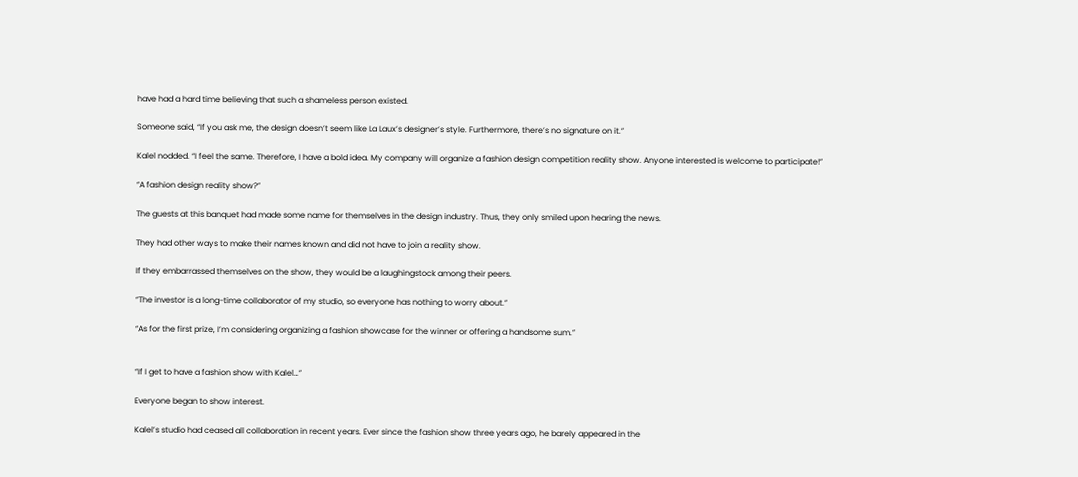have had a hard time believing that such a shameless person existed.

Someone said, “If you ask me, the design doesn’t seem like La Laux’s designer’s style. Furthermore, there’s no signature on it.”

Kalel nodded. “I feel the same. Therefore, I have a bold idea. My company will organize a fashion design competition reality show. Anyone interested is welcome to participate!”

“A fashion design reality show?”

The guests at this banquet had made some name for themselves in the design industry. Thus, they only smiled upon hearing the news.

They had other ways to make their names known and did not have to join a reality show.

If they embarrassed themselves on the show, they would be a laughingstock among their peers.

“The investor is a long-time collaborator of my studio, so everyone has nothing to worry about.”

“As for the first prize, I’m considering organizing a fashion showcase for the winner or offering a handsome sum.”


“If I get to have a fashion show with Kalel…”

Everyone began to show interest.

Kalel’s studio had ceased all collaboration in recent years. Ever since the fashion show three years ago, he barely appeared in the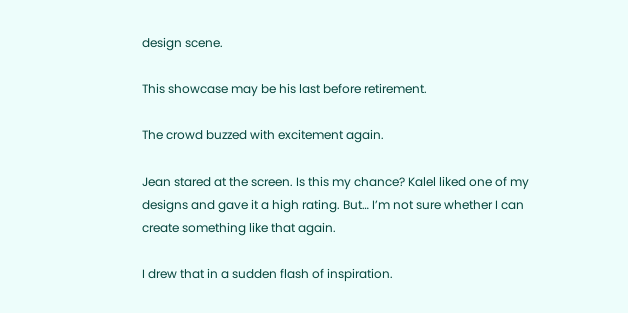design scene.

This showcase may be his last before retirement.

The crowd buzzed with excitement again.

Jean stared at the screen. Is this my chance? Kalel liked one of my designs and gave it a high rating. But… I’m not sure whether I can create something like that again.

I drew that in a sudden flash of inspiration.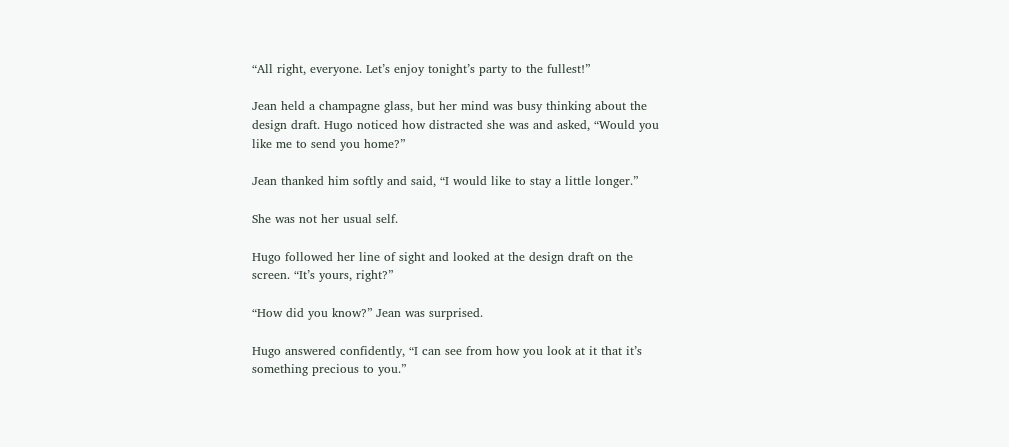“All right, everyone. Let’s enjoy tonight’s party to the fullest!”

Jean held a champagne glass, but her mind was busy thinking about the design draft. Hugo noticed how distracted she was and asked, “Would you like me to send you home?”

Jean thanked him softly and said, “I would like to stay a little longer.”

She was not her usual self.

Hugo followed her line of sight and looked at the design draft on the screen. “It’s yours, right?”

“How did you know?” Jean was surprised.

Hugo answered confidently, “I can see from how you look at it that it’s something precious to you.”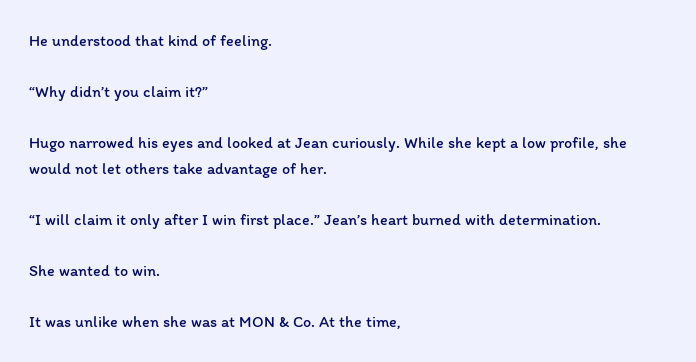He understood that kind of feeling.

“Why didn’t you claim it?”

Hugo narrowed his eyes and looked at Jean curiously. While she kept a low profile, she would not let others take advantage of her.

“I will claim it only after I win first place.” Jean’s heart burned with determination.

She wanted to win.

It was unlike when she was at MON & Co. At the time,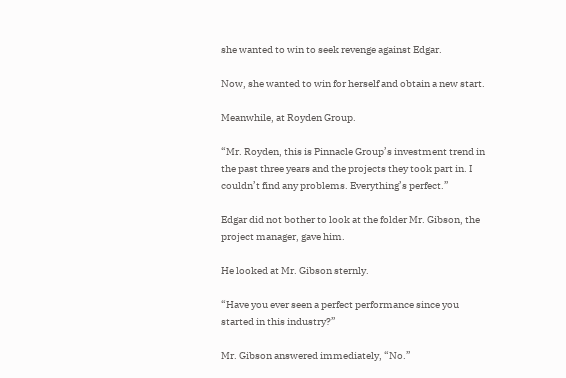she wanted to win to seek revenge against Edgar.

Now, she wanted to win for herself and obtain a new start.

Meanwhile, at Royden Group.

“Mr. Royden, this is Pinnacle Group’s investment trend in the past three years and the projects they took part in. I couldn’t find any problems. Everything’s perfect.”

Edgar did not bother to look at the folder Mr. Gibson, the project manager, gave him.

He looked at Mr. Gibson sternly.

“Have you ever seen a perfect performance since you started in this industry?”

Mr. Gibson answered immediately, “No.”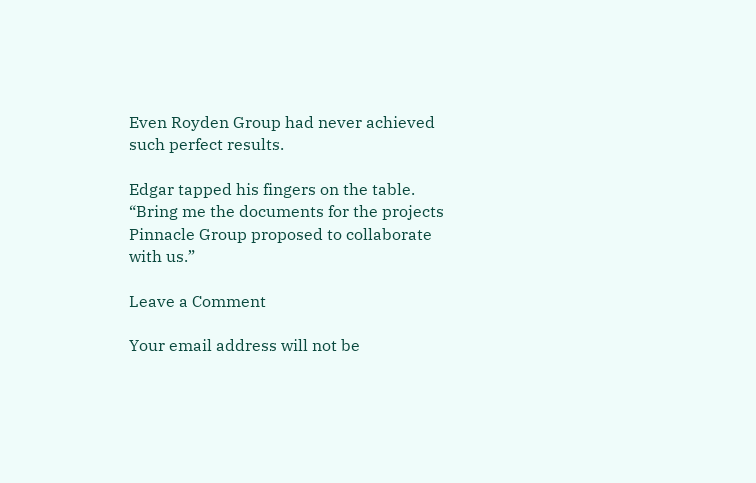Even Royden Group had never achieved such perfect results.

Edgar tapped his fingers on the table. “Bring me the documents for the projects Pinnacle Group proposed to collaborate with us.”

Leave a Comment

Your email address will not be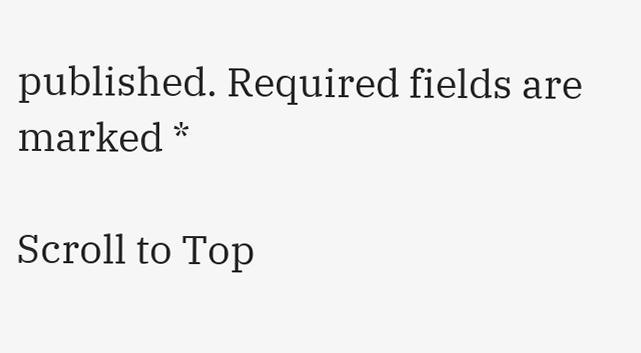published. Required fields are marked *

Scroll to Top